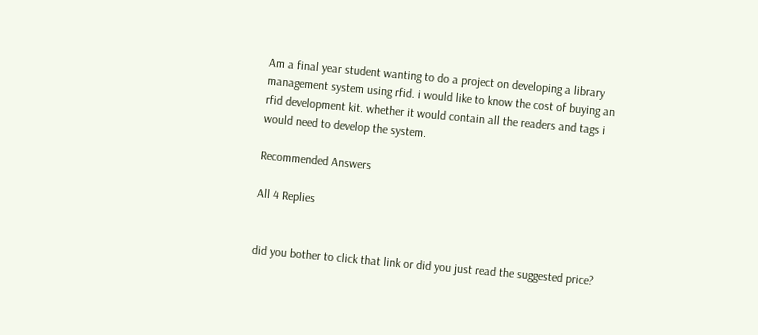Am a final year student wanting to do a project on developing a library management system using rfid. i would like to know the cost of buying an rfid development kit. whether it would contain all the readers and tags i would need to develop the system.

Recommended Answers

All 4 Replies


did you bother to click that link or did you just read the suggested price?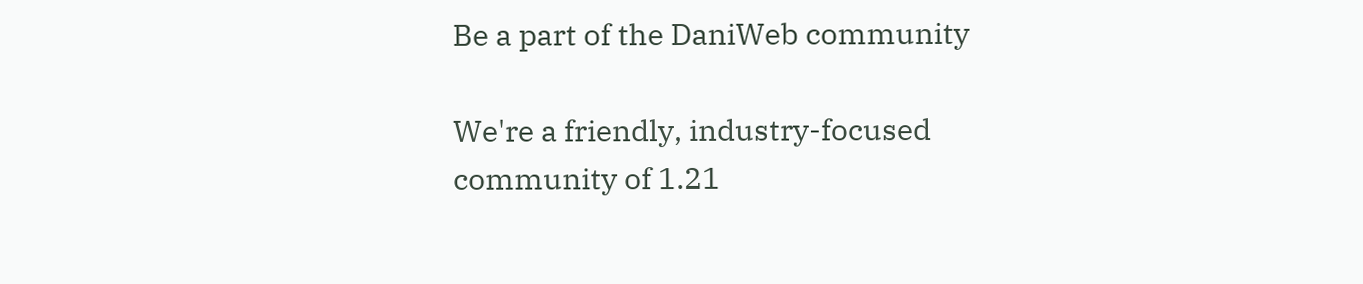Be a part of the DaniWeb community

We're a friendly, industry-focused community of 1.21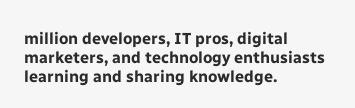million developers, IT pros, digital marketers, and technology enthusiasts learning and sharing knowledge.